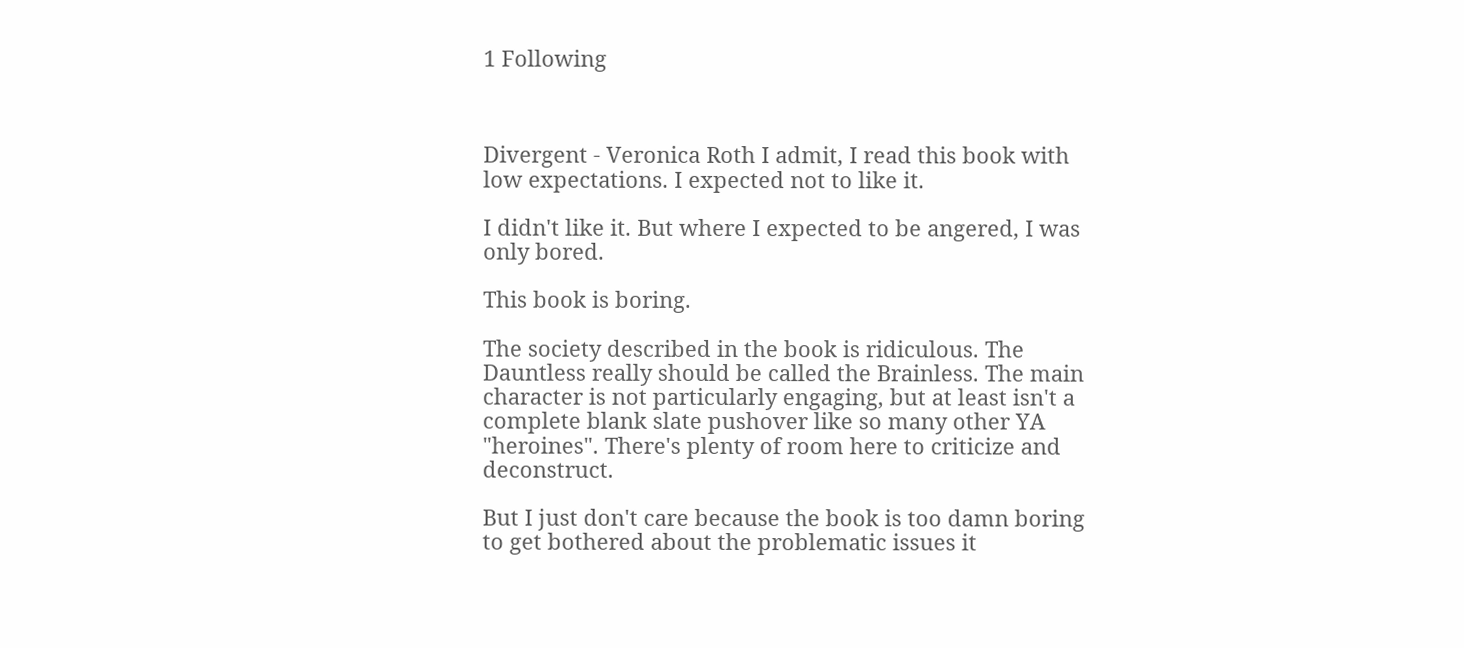1 Following



Divergent - Veronica Roth I admit, I read this book with low expectations. I expected not to like it.

I didn't like it. But where I expected to be angered, I was only bored.

This book is boring.

The society described in the book is ridiculous. The Dauntless really should be called the Brainless. The main character is not particularly engaging, but at least isn't a complete blank slate pushover like so many other YA "heroines". There's plenty of room here to criticize and deconstruct.

But I just don't care because the book is too damn boring to get bothered about the problematic issues it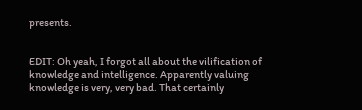presents.


EDIT: Oh yeah, I forgot all about the vilification of knowledge and intelligence. Apparently valuing knowledge is very, very bad. That certainly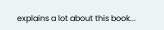explains a lot about this book...